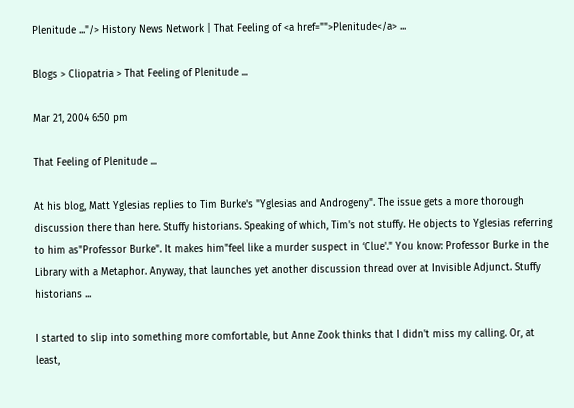Plenitude ..."/> History News Network | That Feeling of <a href="">Plenitude</a> ...

Blogs > Cliopatria > That Feeling of Plenitude ...

Mar 21, 2004 6:50 pm

That Feeling of Plenitude ...

At his blog, Matt Yglesias replies to Tim Burke's "Yglesias and Androgeny". The issue gets a more thorough discussion there than here. Stuffy historians. Speaking of which, Tim's not stuffy. He objects to Yglesias referring to him as"Professor Burke". It makes him"feel like a murder suspect in ‘Clue'." You know: Professor Burke in the Library with a Metaphor. Anyway, that launches yet another discussion thread over at Invisible Adjunct. Stuffy historians ...

I started to slip into something more comfortable, but Anne Zook thinks that I didn't miss my calling. Or, at least,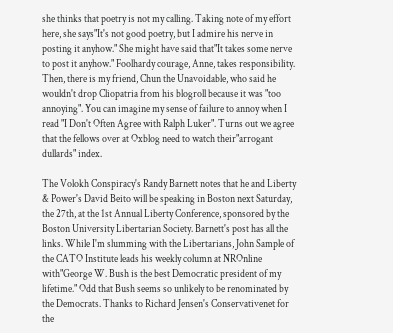she thinks that poetry is not my calling. Taking note of my effort here, she says"It's not good poetry, but I admire his nerve in posting it anyhow." She might have said that"It takes some nerve to post it anyhow." Foolhardy courage, Anne, takes responsibility. Then, there is my friend, Chun the Unavoidable, who said he wouldn't drop Cliopatria from his blogroll because it was "too annoying". You can imagine my sense of failure to annoy when I read "I Don't Often Agree with Ralph Luker". Turns out we agree that the fellows over at Oxblog need to watch their"arrogant dullards" index.

The Volokh Conspiracy's Randy Barnett notes that he and Liberty & Power's David Beito will be speaking in Boston next Saturday, the 27th, at the 1st Annual Liberty Conference, sponsored by the Boston University Libertarian Society. Barnett's post has all the links. While I'm slumming with the Libertarians, John Sample of the CATO Institute leads his weekly column at NROnline with"George W. Bush is the best Democratic president of my lifetime." Odd that Bush seems so unlikely to be renominated by the Democrats. Thanks to Richard Jensen's Conservativenet for the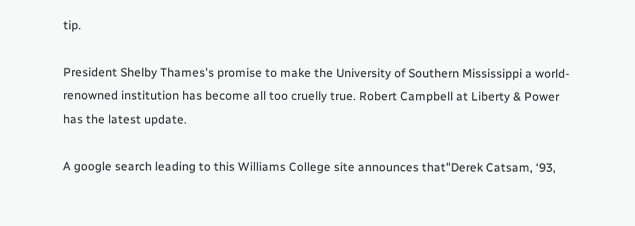tip.

President Shelby Thames's promise to make the University of Southern Mississippi a world-renowned institution has become all too cruelly true. Robert Campbell at Liberty & Power has the latest update.

A google search leading to this Williams College site announces that"Derek Catsam, ‘93,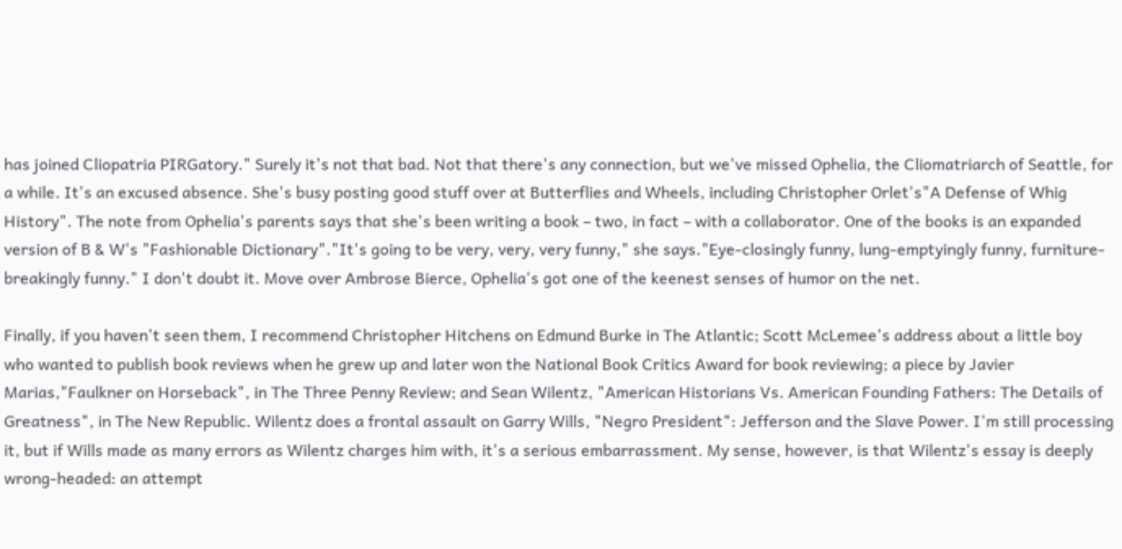has joined Cliopatria PIRGatory." Surely it's not that bad. Not that there's any connection, but we've missed Ophelia, the Cliomatriarch of Seattle, for a while. It's an excused absence. She's busy posting good stuff over at Butterflies and Wheels, including Christopher Orlet's"A Defense of Whig History". The note from Ophelia's parents says that she's been writing a book – two, in fact – with a collaborator. One of the books is an expanded version of B & W's "Fashionable Dictionary"."It's going to be very, very, very funny," she says."Eye-closingly funny, lung-emptyingly funny, furniture-breakingly funny." I don't doubt it. Move over Ambrose Bierce, Ophelia's got one of the keenest senses of humor on the net.

Finally, if you haven't seen them, I recommend Christopher Hitchens on Edmund Burke in The Atlantic; Scott McLemee's address about a little boy who wanted to publish book reviews when he grew up and later won the National Book Critics Award for book reviewing; a piece by Javier Marias,"Faulkner on Horseback", in The Three Penny Review; and Sean Wilentz, "American Historians Vs. American Founding Fathers: The Details of Greatness", in The New Republic. Wilentz does a frontal assault on Garry Wills, "Negro President": Jefferson and the Slave Power. I'm still processing it, but if Wills made as many errors as Wilentz charges him with, it's a serious embarrassment. My sense, however, is that Wilentz's essay is deeply wrong-headed: an attempt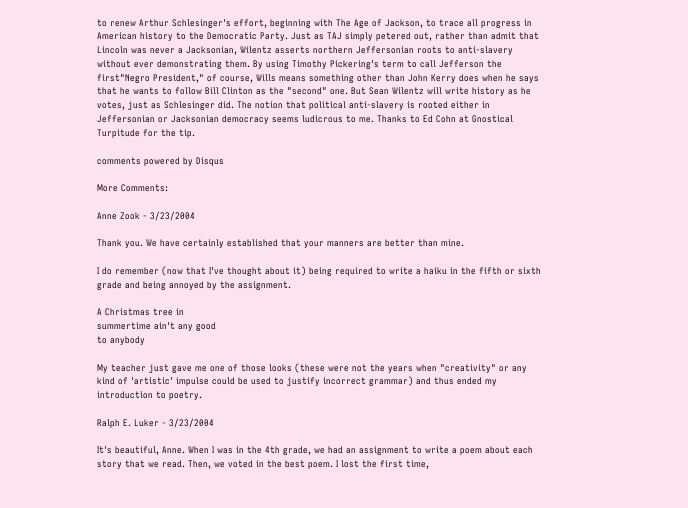to renew Arthur Schlesinger's effort, beginning with The Age of Jackson, to trace all progress in American history to the Democratic Party. Just as TAJ simply petered out, rather than admit that Lincoln was never a Jacksonian, Wilentz asserts northern Jeffersonian roots to anti-slavery without ever demonstrating them. By using Timothy Pickering's term to call Jefferson the first"Negro President," of course, Wills means something other than John Kerry does when he says that he wants to follow Bill Clinton as the "second" one. But Sean Wilentz will write history as he votes, just as Schlesinger did. The notion that political anti-slavery is rooted either in Jeffersonian or Jacksonian democracy seems ludicrous to me. Thanks to Ed Cohn at Gnostical Turpitude for the tip.

comments powered by Disqus

More Comments:

Anne Zook - 3/23/2004

Thank you. We have certainly established that your manners are better than mine.

I do remember (now that I've thought about it) being required to write a haiku in the fifth or sixth grade and being annoyed by the assignment.

A Christmas tree in
summertime ain't any good
to anybody

My teacher just gave me one of those looks (these were not the years when "creativity" or any kind of 'artistic' impulse could be used to justify incorrect grammar) and thus ended my introduction to poetry.

Ralph E. Luker - 3/23/2004

It's beautiful, Anne. When I was in the 4th grade, we had an assignment to write a poem about each story that we read. Then, we voted in the best poem. I lost the first time,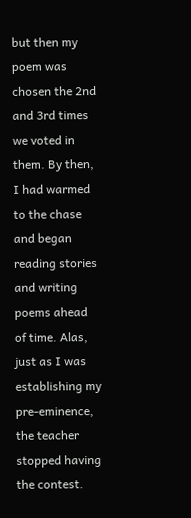but then my poem was chosen the 2nd and 3rd times we voted in them. By then, I had warmed to the chase and began reading stories and writing poems ahead of time. Alas, just as I was establishing my pre-eminence, the teacher stopped having the contest.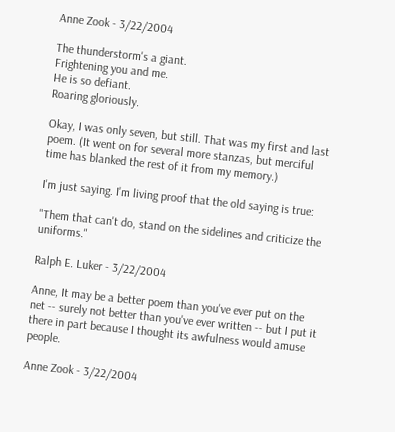Anne Zook - 3/22/2004

The thunderstorm's a giant.
Frightening you and me.
He is so defiant.
Roaring gloriously.

Okay, I was only seven, but still. That was my first and last poem. (It went on for several more stanzas, but merciful time has blanked the rest of it from my memory.)

I'm just saying. I'm living proof that the old saying is true:

"Them that can't do, stand on the sidelines and criticize the uniforms."

Ralph E. Luker - 3/22/2004

Anne, It may be a better poem than you've ever put on the net -- surely not better than you've ever written -- but I put it there in part because I thought its awfulness would amuse people.

Anne Zook - 3/22/2004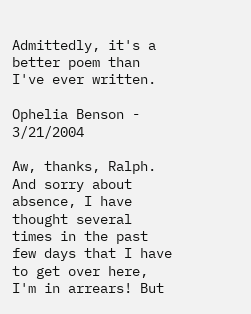Admittedly, it's a better poem than I've ever written.

Ophelia Benson - 3/21/2004

Aw, thanks, Ralph. And sorry about absence, I have thought several times in the past few days that I have to get over here, I'm in arrears! But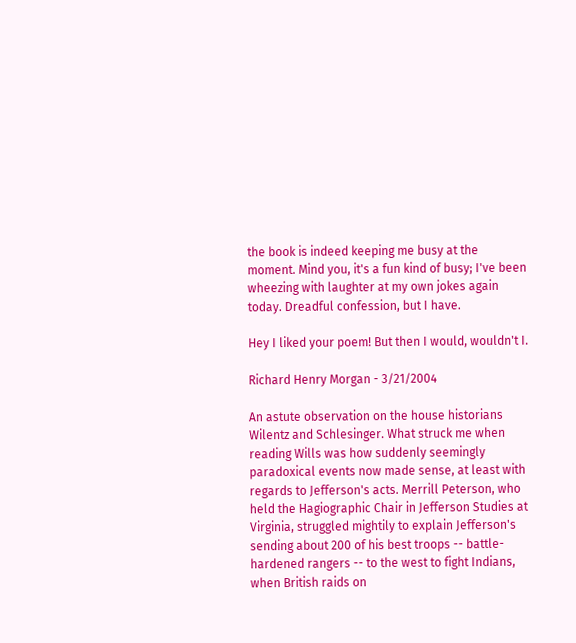the book is indeed keeping me busy at the moment. Mind you, it's a fun kind of busy; I've been wheezing with laughter at my own jokes again today. Dreadful confession, but I have.

Hey I liked your poem! But then I would, wouldn't I.

Richard Henry Morgan - 3/21/2004

An astute observation on the house historians Wilentz and Schlesinger. What struck me when reading Wills was how suddenly seemingly paradoxical events now made sense, at least with regards to Jefferson's acts. Merrill Peterson, who held the Hagiographic Chair in Jefferson Studies at Virginia, struggled mightily to explain Jefferson's sending about 200 of his best troops -- battle-hardened rangers -- to the west to fight Indians, when British raids on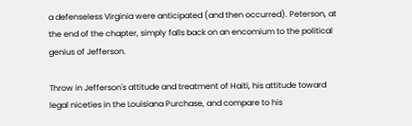a defenseless Virginia were anticipated (and then occurred). Peterson, at the end of the chapter, simply falls back on an encomium to the political genius of Jefferson.

Throw in Jefferson's attitude and treatment of Haiti, his attitude toward legal niceties in the Louisiana Purchase, and compare to his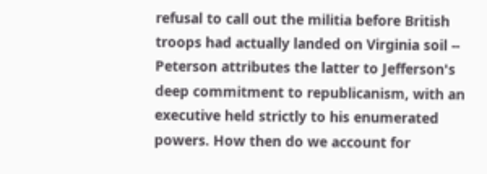refusal to call out the militia before British troops had actually landed on Virginia soil -- Peterson attributes the latter to Jefferson's deep commitment to republicanism, with an executive held strictly to his enumerated powers. How then do we account for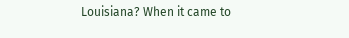Louisiana? When it came to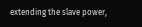extending the slave power,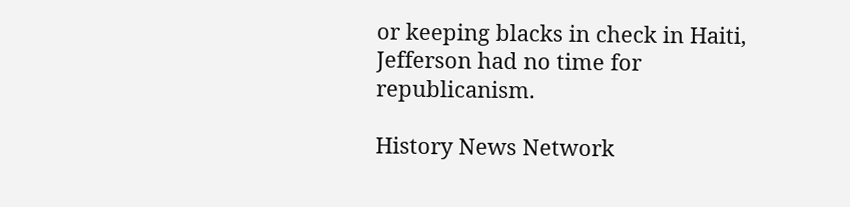or keeping blacks in check in Haiti, Jefferson had no time for republicanism.

History News Network